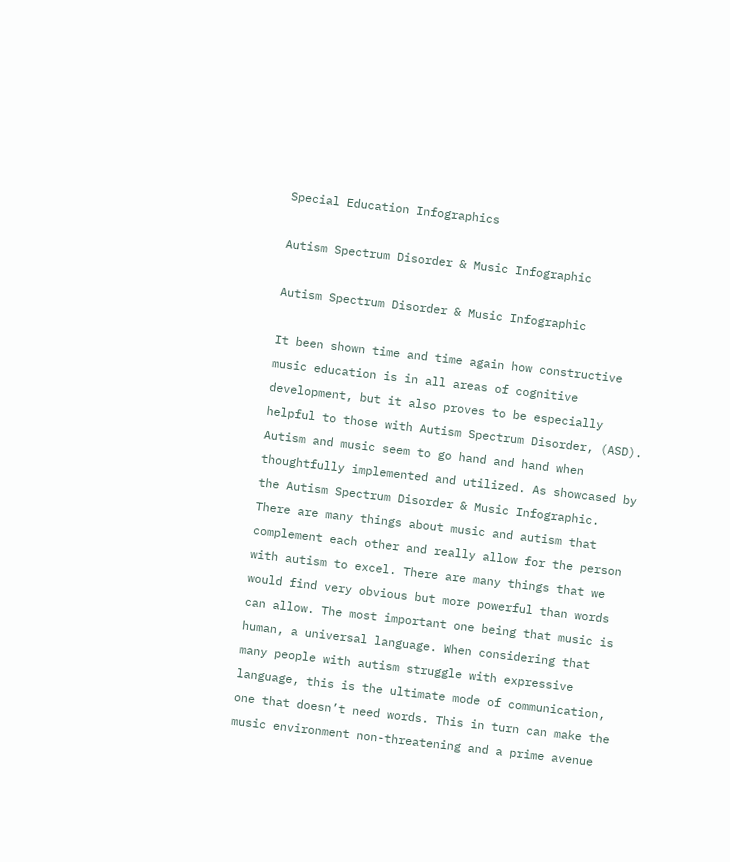Special Education Infographics

Autism Spectrum Disorder & Music Infographic

Autism Spectrum Disorder & Music Infographic

It been shown time and time again how constructive music education is in all areas of cognitive development, but it also proves to be especially helpful to those with Autism Spectrum Disorder, (ASD). Autism and music seem to go hand and hand when thoughtfully implemented and utilized. As showcased by the Autism Spectrum Disorder & Music Infographic. There are many things about music and autism that complement each other and really allow for the person with autism to excel. There are many things that we would find very obvious but more powerful than words can allow. The most important one being that music is human, a universal language. When considering that many people with autism struggle with expressive language, this is the ultimate mode of communication, one that doesn’t need words. This in turn can make the music environment non-threatening and a prime avenue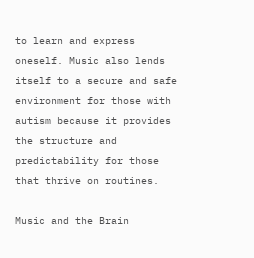to learn and express oneself. Music also lends itself to a secure and safe environment for those with autism because it provides the structure and predictability for those that thrive on routines.

Music and the Brain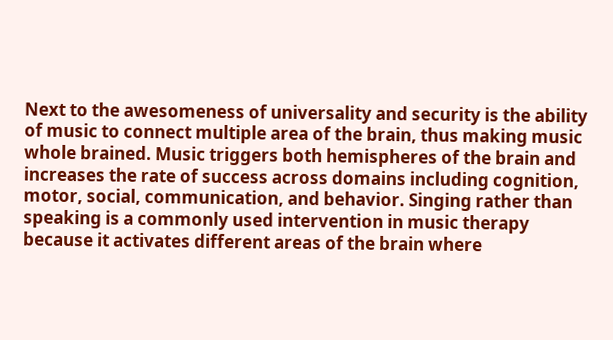Next to the awesomeness of universality and security is the ability of music to connect multiple area of the brain, thus making music whole brained. Music triggers both hemispheres of the brain and increases the rate of success across domains including cognition, motor, social, communication, and behavior. Singing rather than speaking is a commonly used intervention in music therapy because it activates different areas of the brain where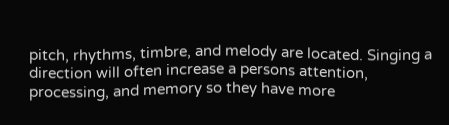pitch, rhythms, timbre, and melody are located. Singing a direction will often increase a persons attention, processing, and memory so they have more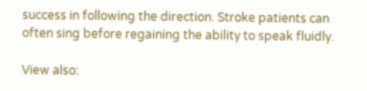success in following the direction. Stroke patients can often sing before regaining the ability to speak fluidly.

View also: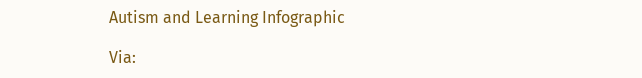Autism and Learning Infographic

Via: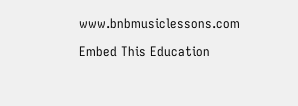www.bnbmusiclessons.com

Embed This Education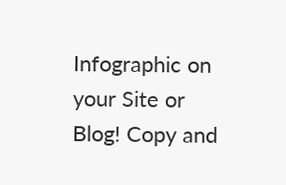Infographic on your Site or Blog! Copy and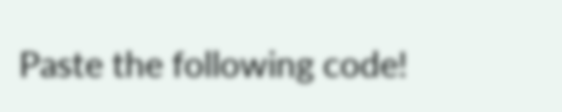Paste the following code!